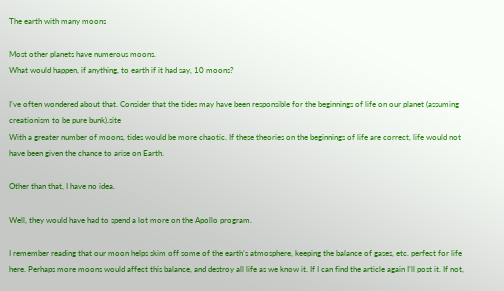The earth with many moons

Most other planets have numerous moons.
What would happen, if anything, to earth if it had say, 10 moons?

I’ve often wondered about that. Consider that the tides may have been responsible for the beginnings of life on our planet (assuming creationism to be pure bunk).site
With a greater number of moons, tides would be more chaotic. If these theories on the beginnings of life are correct, life would not have been given the chance to arise on Earth.

Other than that, I have no idea.

Well, they would have had to spend a lot more on the Apollo program.

I remember reading that our moon helps skim off some of the earth’s atmosphere, keeping the balance of gases, etc. perfect for life here. Perhaps more moons would affect this balance, and destroy all life as we know it. If I can find the article again I’ll post it. If not,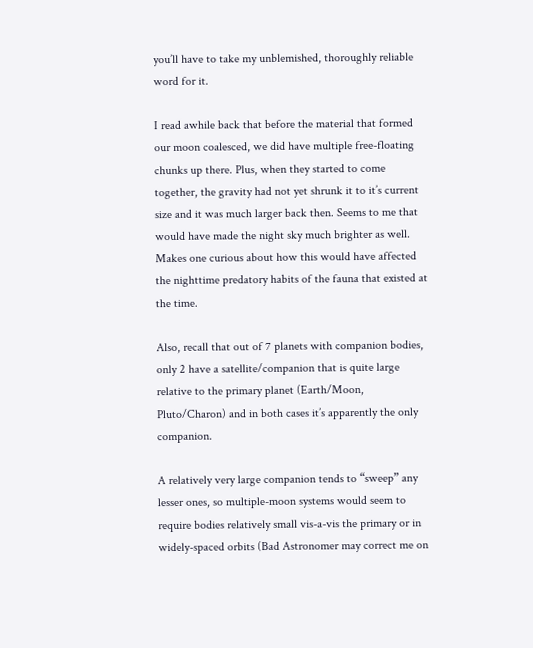you’ll have to take my unblemished, thoroughly reliable word for it.

I read awhile back that before the material that formed our moon coalesced, we did have multiple free-floating chunks up there. Plus, when they started to come together, the gravity had not yet shrunk it to it’s current size and it was much larger back then. Seems to me that would have made the night sky much brighter as well. Makes one curious about how this would have affected the nighttime predatory habits of the fauna that existed at the time.

Also, recall that out of 7 planets with companion bodies, only 2 have a satellite/companion that is quite large relative to the primary planet (Earth/Moon, Pluto/Charon) and in both cases it’s apparently the only companion.

A relatively very large companion tends to “sweep” any lesser ones, so multiple-moon systems would seem to require bodies relatively small vis-a-vis the primary or in widely-spaced orbits (Bad Astronomer may correct me on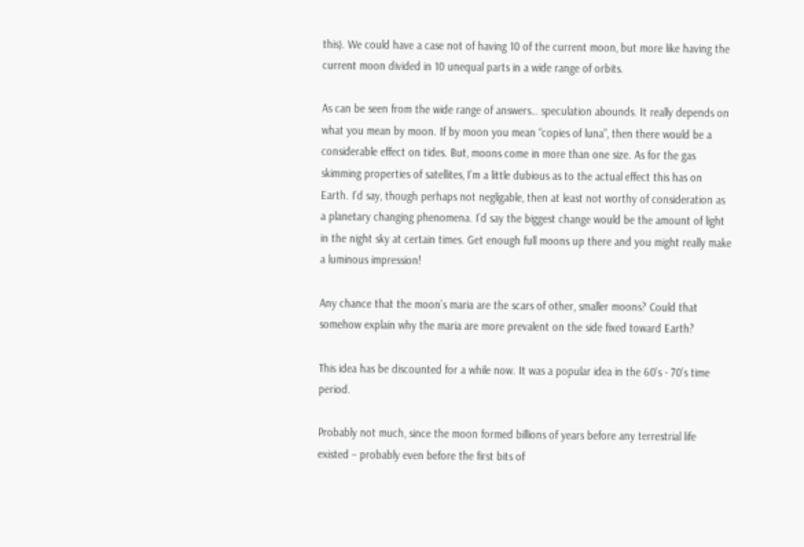this). We could have a case not of having 10 of the current moon, but more like having the current moon divided in 10 unequal parts in a wide range of orbits.

As can be seen from the wide range of answers… speculation abounds. It really depends on what you mean by moon. If by moon you mean “copies of luna”, then there would be a considerable effect on tides. But, moons come in more than one size. As for the gas skimming properties of satellites, I’m a little dubious as to the actual effect this has on Earth. I’d say, though perhaps not negligable, then at least not worthy of consideration as a planetary changing phenomena. I’d say the biggest change would be the amount of light in the night sky at certain times. Get enough full moons up there and you might really make a luminous impression!

Any chance that the moon’s maria are the scars of other, smaller moons? Could that somehow explain why the maria are more prevalent on the side fixed toward Earth?

This idea has be discounted for a while now. It was a popular idea in the 60’s - 70’s time period.

Probably not much, since the moon formed billions of years before any terrestrial life existed – probably even before the first bits of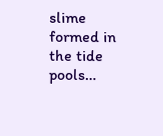slime formed in the tide pools…